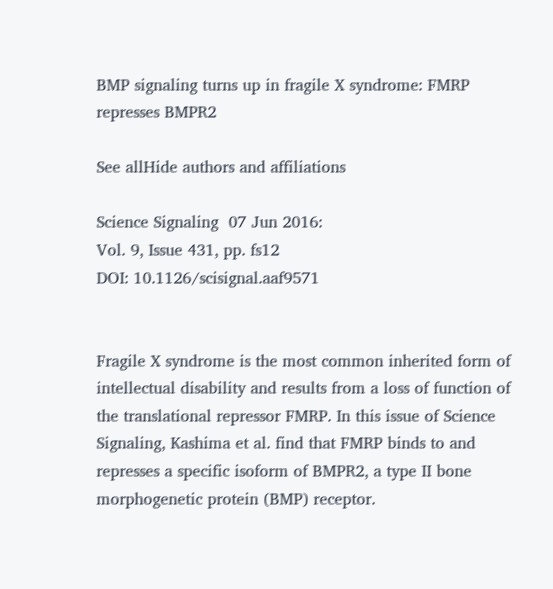BMP signaling turns up in fragile X syndrome: FMRP represses BMPR2

See allHide authors and affiliations

Science Signaling  07 Jun 2016:
Vol. 9, Issue 431, pp. fs12
DOI: 10.1126/scisignal.aaf9571


Fragile X syndrome is the most common inherited form of intellectual disability and results from a loss of function of the translational repressor FMRP. In this issue of Science Signaling, Kashima et al. find that FMRP binds to and represses a specific isoform of BMPR2, a type II bone morphogenetic protein (BMP) receptor.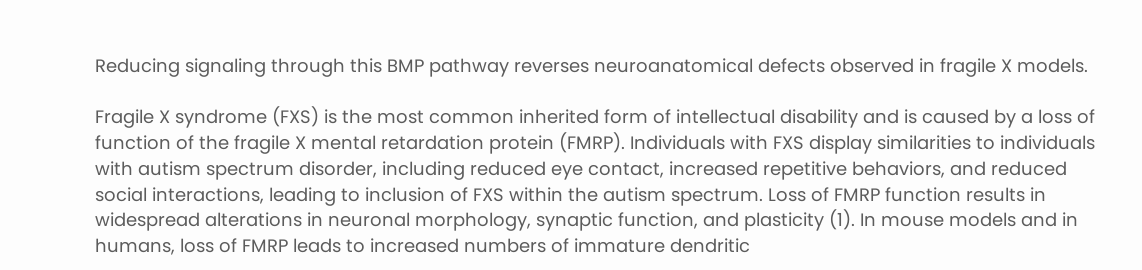Reducing signaling through this BMP pathway reverses neuroanatomical defects observed in fragile X models.

Fragile X syndrome (FXS) is the most common inherited form of intellectual disability and is caused by a loss of function of the fragile X mental retardation protein (FMRP). Individuals with FXS display similarities to individuals with autism spectrum disorder, including reduced eye contact, increased repetitive behaviors, and reduced social interactions, leading to inclusion of FXS within the autism spectrum. Loss of FMRP function results in widespread alterations in neuronal morphology, synaptic function, and plasticity (1). In mouse models and in humans, loss of FMRP leads to increased numbers of immature dendritic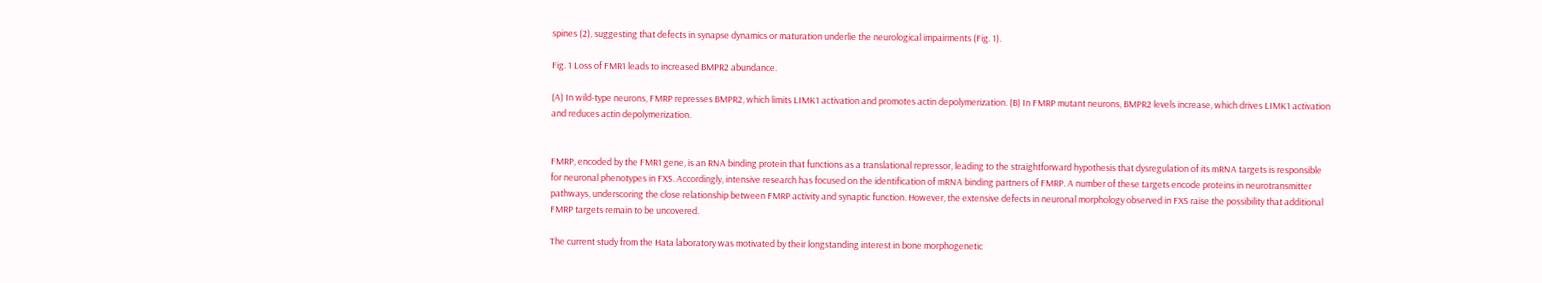spines (2), suggesting that defects in synapse dynamics or maturation underlie the neurological impairments (Fig. 1).

Fig. 1 Loss of FMR1 leads to increased BMPR2 abundance.

(A) In wild-type neurons, FMRP represses BMPR2, which limits LIMK1 activation and promotes actin depolymerization. (B) In FMRP mutant neurons, BMPR2 levels increase, which drives LIMK1 activation and reduces actin depolymerization.


FMRP, encoded by the FMR1 gene, is an RNA binding protein that functions as a translational repressor, leading to the straightforward hypothesis that dysregulation of its mRNA targets is responsible for neuronal phenotypes in FXS. Accordingly, intensive research has focused on the identification of mRNA binding partners of FMRP. A number of these targets encode proteins in neurotransmitter pathways, underscoring the close relationship between FMRP activity and synaptic function. However, the extensive defects in neuronal morphology observed in FXS raise the possibility that additional FMRP targets remain to be uncovered.

The current study from the Hata laboratory was motivated by their longstanding interest in bone morphogenetic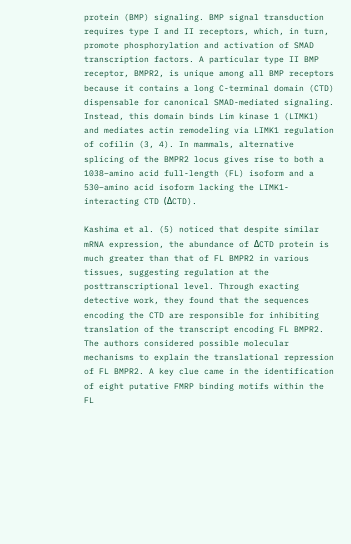protein (BMP) signaling. BMP signal transduction requires type I and II receptors, which, in turn, promote phosphorylation and activation of SMAD transcription factors. A particular type II BMP receptor, BMPR2, is unique among all BMP receptors because it contains a long C-terminal domain (CTD) dispensable for canonical SMAD-mediated signaling. Instead, this domain binds Lim kinase 1 (LIMK1) and mediates actin remodeling via LIMK1 regulation of cofilin (3, 4). In mammals, alternative splicing of the BMPR2 locus gives rise to both a 1038–amino acid full-length (FL) isoform and a 530–amino acid isoform lacking the LIMK1-interacting CTD (ΔCTD).

Kashima et al. (5) noticed that despite similar mRNA expression, the abundance of ΔCTD protein is much greater than that of FL BMPR2 in various tissues, suggesting regulation at the posttranscriptional level. Through exacting detective work, they found that the sequences encoding the CTD are responsible for inhibiting translation of the transcript encoding FL BMPR2. The authors considered possible molecular mechanisms to explain the translational repression of FL BMPR2. A key clue came in the identification of eight putative FMRP binding motifs within the FL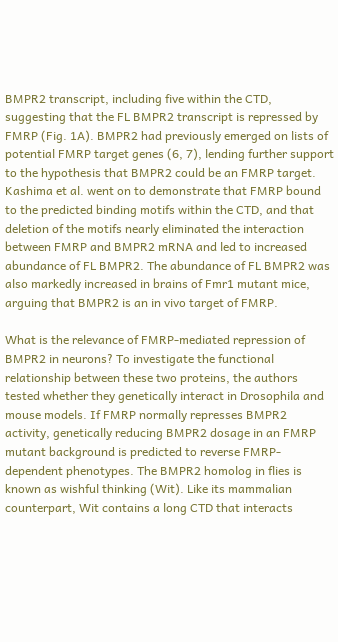BMPR2 transcript, including five within the CTD, suggesting that the FL BMPR2 transcript is repressed by FMRP (Fig. 1A). BMPR2 had previously emerged on lists of potential FMRP target genes (6, 7), lending further support to the hypothesis that BMPR2 could be an FMRP target. Kashima et al. went on to demonstrate that FMRP bound to the predicted binding motifs within the CTD, and that deletion of the motifs nearly eliminated the interaction between FMRP and BMPR2 mRNA and led to increased abundance of FL BMPR2. The abundance of FL BMPR2 was also markedly increased in brains of Fmr1 mutant mice, arguing that BMPR2 is an in vivo target of FMRP.

What is the relevance of FMRP-mediated repression of BMPR2 in neurons? To investigate the functional relationship between these two proteins, the authors tested whether they genetically interact in Drosophila and mouse models. If FMRP normally represses BMPR2 activity, genetically reducing BMPR2 dosage in an FMRP mutant background is predicted to reverse FMRP-dependent phenotypes. The BMPR2 homolog in flies is known as wishful thinking (Wit). Like its mammalian counterpart, Wit contains a long CTD that interacts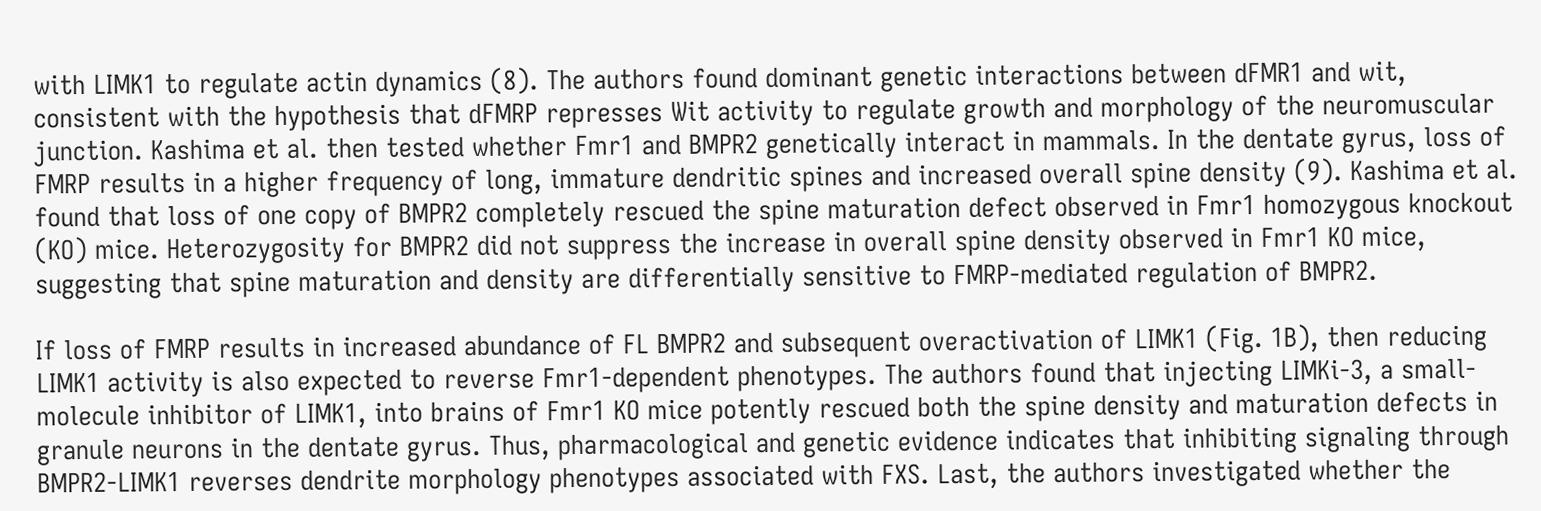with LIMK1 to regulate actin dynamics (8). The authors found dominant genetic interactions between dFMR1 and wit, consistent with the hypothesis that dFMRP represses Wit activity to regulate growth and morphology of the neuromuscular junction. Kashima et al. then tested whether Fmr1 and BMPR2 genetically interact in mammals. In the dentate gyrus, loss of FMRP results in a higher frequency of long, immature dendritic spines and increased overall spine density (9). Kashima et al. found that loss of one copy of BMPR2 completely rescued the spine maturation defect observed in Fmr1 homozygous knockout (KO) mice. Heterozygosity for BMPR2 did not suppress the increase in overall spine density observed in Fmr1 KO mice, suggesting that spine maturation and density are differentially sensitive to FMRP-mediated regulation of BMPR2.

If loss of FMRP results in increased abundance of FL BMPR2 and subsequent overactivation of LIMK1 (Fig. 1B), then reducing LIMK1 activity is also expected to reverse Fmr1-dependent phenotypes. The authors found that injecting LIMKi-3, a small-molecule inhibitor of LIMK1, into brains of Fmr1 KO mice potently rescued both the spine density and maturation defects in granule neurons in the dentate gyrus. Thus, pharmacological and genetic evidence indicates that inhibiting signaling through BMPR2-LIMK1 reverses dendrite morphology phenotypes associated with FXS. Last, the authors investigated whether the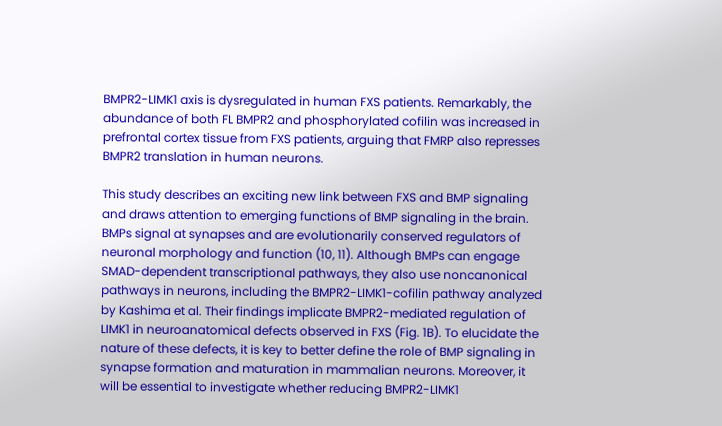BMPR2-LIMK1 axis is dysregulated in human FXS patients. Remarkably, the abundance of both FL BMPR2 and phosphorylated cofilin was increased in prefrontal cortex tissue from FXS patients, arguing that FMRP also represses BMPR2 translation in human neurons.

This study describes an exciting new link between FXS and BMP signaling and draws attention to emerging functions of BMP signaling in the brain. BMPs signal at synapses and are evolutionarily conserved regulators of neuronal morphology and function (10, 11). Although BMPs can engage SMAD-dependent transcriptional pathways, they also use noncanonical pathways in neurons, including the BMPR2-LIMK1-cofilin pathway analyzed by Kashima et al. Their findings implicate BMPR2-mediated regulation of LIMK1 in neuroanatomical defects observed in FXS (Fig. 1B). To elucidate the nature of these defects, it is key to better define the role of BMP signaling in synapse formation and maturation in mammalian neurons. Moreover, it will be essential to investigate whether reducing BMPR2-LIMK1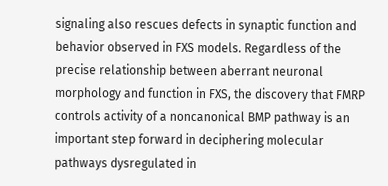signaling also rescues defects in synaptic function and behavior observed in FXS models. Regardless of the precise relationship between aberrant neuronal morphology and function in FXS, the discovery that FMRP controls activity of a noncanonical BMP pathway is an important step forward in deciphering molecular pathways dysregulated in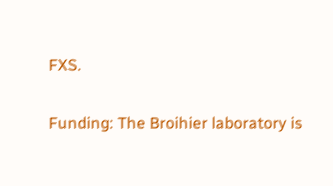FXS.


Funding: The Broihier laboratory is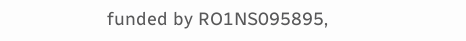funded by RO1NS095895,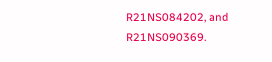R21NS084202, and R21NS090369.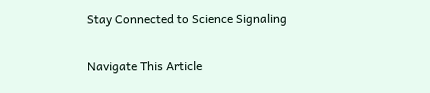Stay Connected to Science Signaling

Navigate This Article